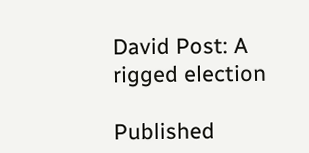David Post: A rigged election

Published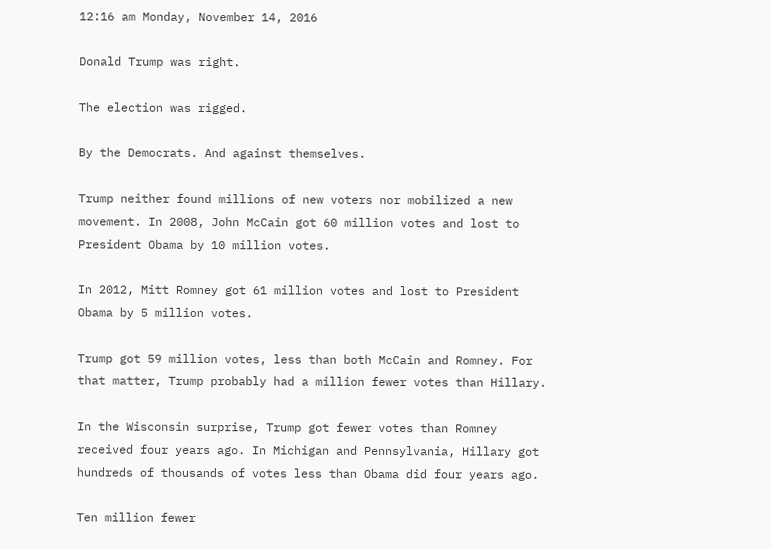12:16 am Monday, November 14, 2016

Donald Trump was right.

The election was rigged.

By the Democrats. And against themselves.

Trump neither found millions of new voters nor mobilized a new movement. In 2008, John McCain got 60 million votes and lost to President Obama by 10 million votes.

In 2012, Mitt Romney got 61 million votes and lost to President Obama by 5 million votes.

Trump got 59 million votes, less than both McCain and Romney. For that matter, Trump probably had a million fewer votes than Hillary.

In the Wisconsin surprise, Trump got fewer votes than Romney received four years ago. In Michigan and Pennsylvania, Hillary got hundreds of thousands of votes less than Obama did four years ago.

Ten million fewer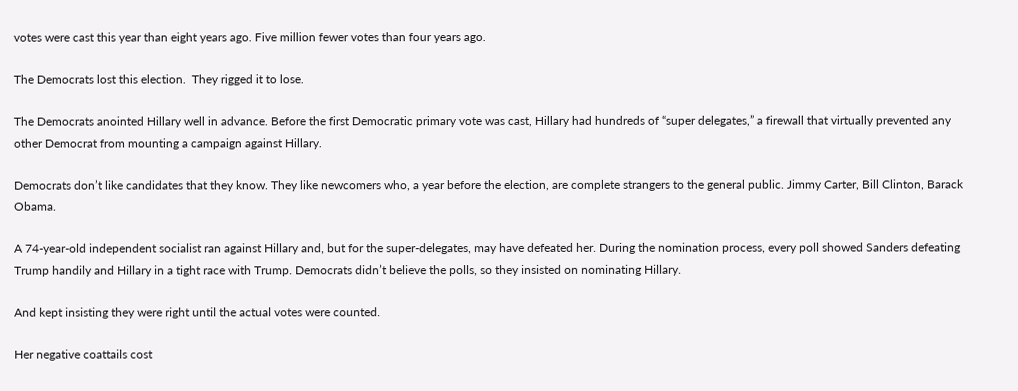votes were cast this year than eight years ago. Five million fewer votes than four years ago.

The Democrats lost this election.  They rigged it to lose.

The Democrats anointed Hillary well in advance. Before the first Democratic primary vote was cast, Hillary had hundreds of “super delegates,” a firewall that virtually prevented any other Democrat from mounting a campaign against Hillary.

Democrats don’t like candidates that they know. They like newcomers who, a year before the election, are complete strangers to the general public. Jimmy Carter, Bill Clinton, Barack Obama.

A 74-year-old independent socialist ran against Hillary and, but for the super-delegates, may have defeated her. During the nomination process, every poll showed Sanders defeating Trump handily and Hillary in a tight race with Trump. Democrats didn’t believe the polls, so they insisted on nominating Hillary.

And kept insisting they were right until the actual votes were counted.

Her negative coattails cost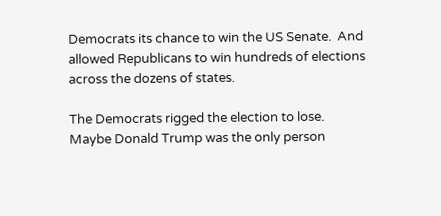Democrats its chance to win the US Senate.  And allowed Republicans to win hundreds of elections across the dozens of states.

The Democrats rigged the election to lose. Maybe Donald Trump was the only person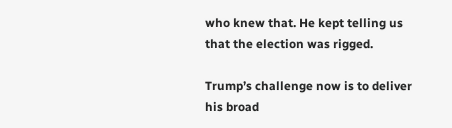who knew that. He kept telling us that the election was rigged.

Trump’s challenge now is to deliver his broad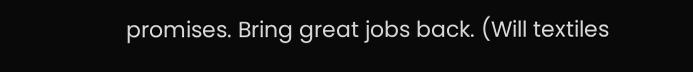promises. Bring great jobs back. (Will textiles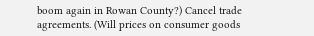boom again in Rowan County?) Cancel trade agreements. (Will prices on consumer goods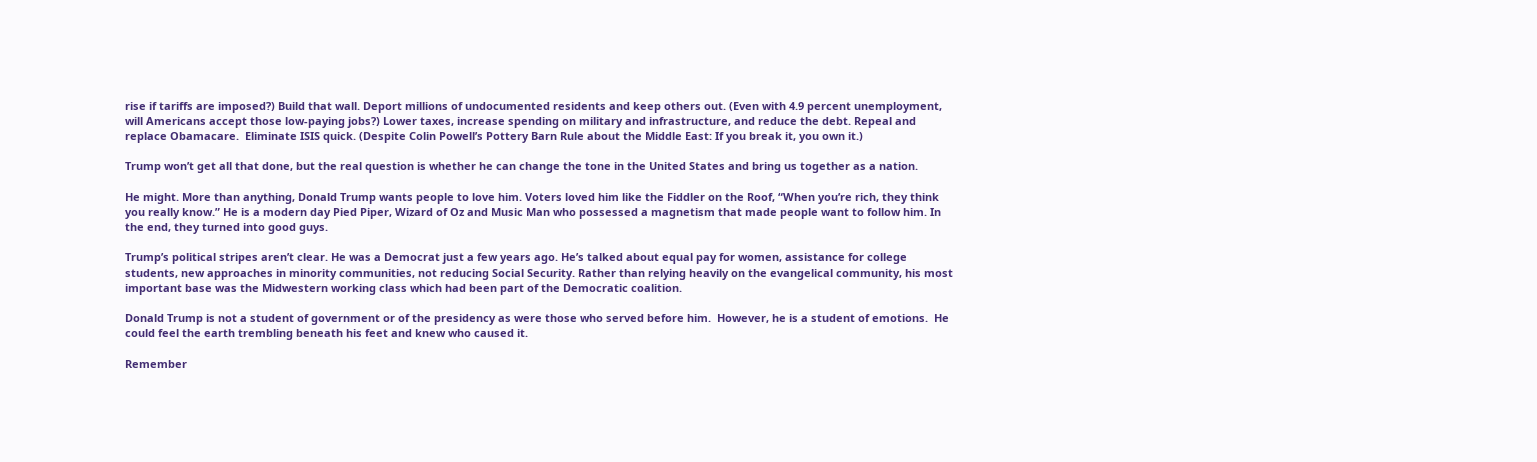rise if tariffs are imposed?) Build that wall. Deport millions of undocumented residents and keep others out. (Even with 4.9 percent unemployment, will Americans accept those low-paying jobs?) Lower taxes, increase spending on military and infrastructure, and reduce the debt. Repeal and replace Obamacare.  Eliminate ISIS quick. (Despite Colin Powell’s Pottery Barn Rule about the Middle East: If you break it, you own it.)

Trump won’t get all that done, but the real question is whether he can change the tone in the United States and bring us together as a nation.

He might. More than anything, Donald Trump wants people to love him. Voters loved him like the Fiddler on the Roof, “When you’re rich, they think you really know.” He is a modern day Pied Piper, Wizard of Oz and Music Man who possessed a magnetism that made people want to follow him. In the end, they turned into good guys.

Trump’s political stripes aren’t clear. He was a Democrat just a few years ago. He’s talked about equal pay for women, assistance for college students, new approaches in minority communities, not reducing Social Security. Rather than relying heavily on the evangelical community, his most important base was the Midwestern working class which had been part of the Democratic coalition.

Donald Trump is not a student of government or of the presidency as were those who served before him.  However, he is a student of emotions.  He could feel the earth trembling beneath his feet and knew who caused it.

Remember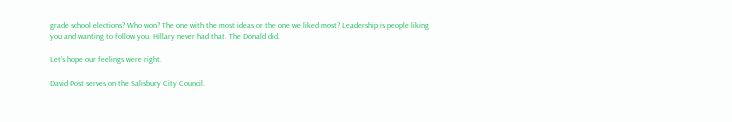grade school elections? Who won? The one with the most ideas or the one we liked most? Leadership is people liking you and wanting to follow you. Hillary never had that. The Donald did.

Let’s hope our feelings were right.

David Post serves on the Salisbury City Council.